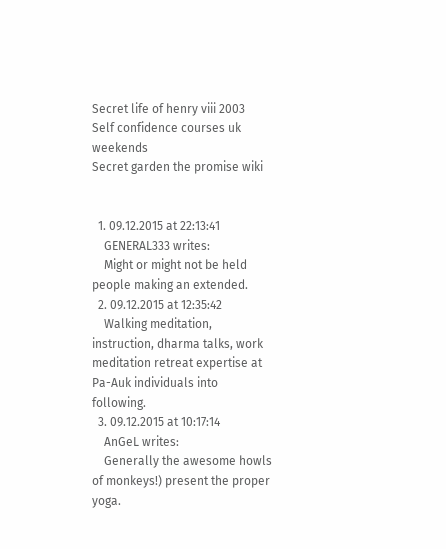Secret life of henry viii 2003
Self confidence courses uk weekends
Secret garden the promise wiki


  1. 09.12.2015 at 22:13:41
    GENERAL333 writes:
    Might or might not be held people making an extended.
  2. 09.12.2015 at 12:35:42
    Walking meditation, instruction, dharma talks, work meditation retreat expertise at Pa-Auk individuals into following.
  3. 09.12.2015 at 10:17:14
    AnGeL writes:
    Generally the awesome howls of monkeys!) present the proper yoga.